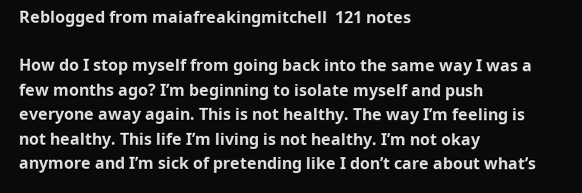Reblogged from maiafreakingmitchell  121 notes

How do I stop myself from going back into the same way I was a few months ago? I’m beginning to isolate myself and push everyone away again. This is not healthy. The way I’m feeling is not healthy. This life I’m living is not healthy. I’m not okay anymore and I’m sick of pretending like I don’t care about what’s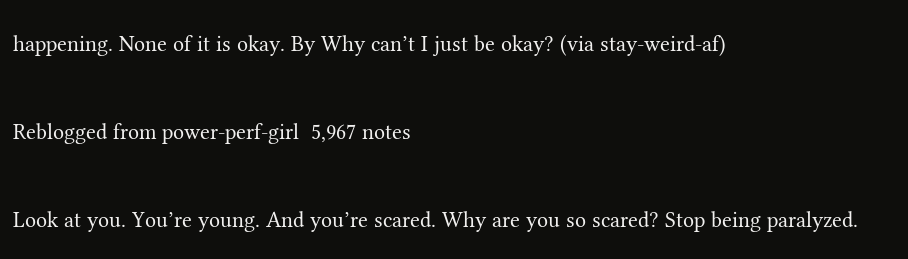happening. None of it is okay. By Why can’t I just be okay? (via stay-weird-af)

Reblogged from power-perf-girl  5,967 notes

Look at you. You’re young. And you’re scared. Why are you so scared? Stop being paralyzed.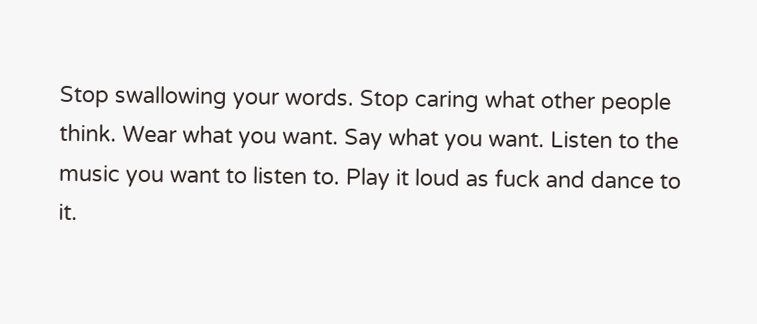Stop swallowing your words. Stop caring what other people think. Wear what you want. Say what you want. Listen to the music you want to listen to. Play it loud as fuck and dance to it.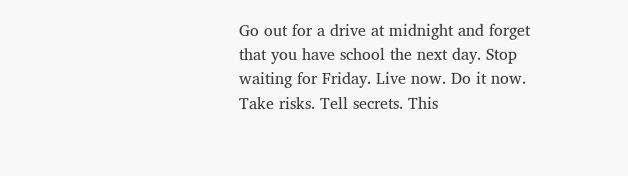Go out for a drive at midnight and forget that you have school the next day. Stop waiting for Friday. Live now. Do it now. Take risks. Tell secrets. This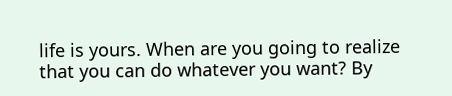life is yours. When are you going to realize that you can do whatever you want? By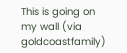This is going on my wall (via goldcoastfamily)